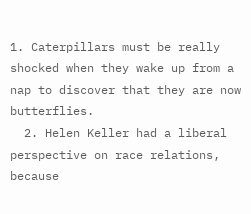1. Caterpillars must be really shocked when they wake up from a nap to discover that they are now butterflies.
  2. Helen Keller had a liberal perspective on race relations, because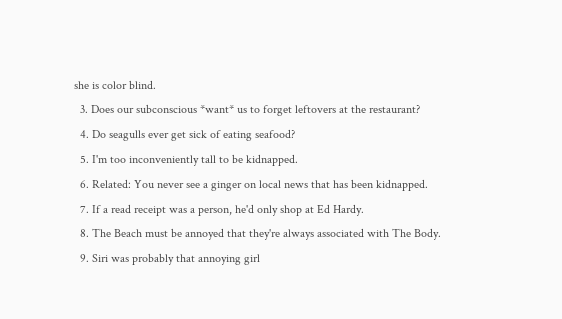she is color blind.
  3. Does our subconscious *want* us to forget leftovers at the restaurant?
  4. Do seagulls ever get sick of eating seafood?
  5. I'm too inconveniently tall to be kidnapped.
  6. Related: You never see a ginger on local news that has been kidnapped.
  7. If a read receipt was a person, he'd only shop at Ed Hardy.
  8. The Beach must be annoyed that they're always associated with The Body.
  9. Siri was probably that annoying girl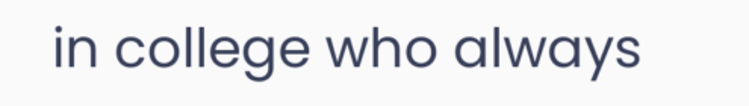in college who always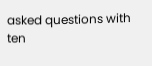asked questions with ten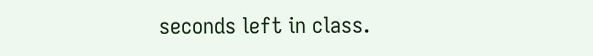seconds left in class.